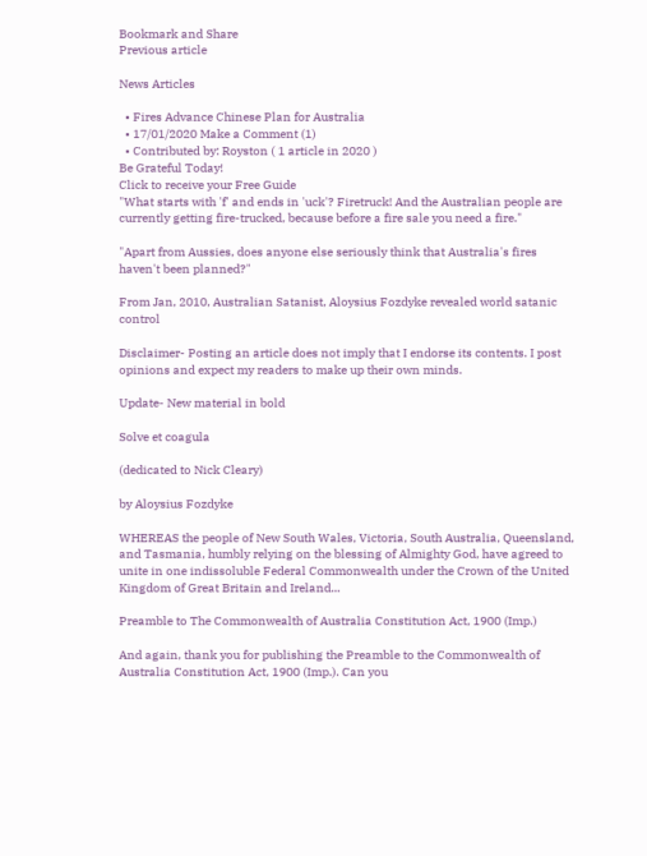Bookmark and Share
Previous article

News Articles

  • Fires Advance Chinese Plan for Australia
  • 17/01/2020 Make a Comment (1)
  • Contributed by: Royston ( 1 article in 2020 )
Be Grateful Today!
Click to receive your Free Guide
"What starts with 'f' and ends in 'uck'? Firetruck! And the Australian people are currently getting fire-trucked, because before a fire sale you need a fire."

"Apart from Aussies, does anyone else seriously think that Australia's fires haven't been planned?"

From Jan, 2010, Australian Satanist, Aloysius Fozdyke revealed world satanic control

Disclaimer- Posting an article does not imply that I endorse its contents. I post opinions and expect my readers to make up their own minds.

Update- New material in bold

Solve et coagula

(dedicated to Nick Cleary)

by Aloysius Fozdyke

WHEREAS the people of New South Wales, Victoria, South Australia, Queensland, and Tasmania, humbly relying on the blessing of Almighty God, have agreed to unite in one indissoluble Federal Commonwealth under the Crown of the United Kingdom of Great Britain and Ireland...

Preamble to The Commonwealth of Australia Constitution Act, 1900 (Imp.)

And again, thank you for publishing the Preamble to the Commonwealth of Australia Constitution Act, 1900 (Imp.). Can you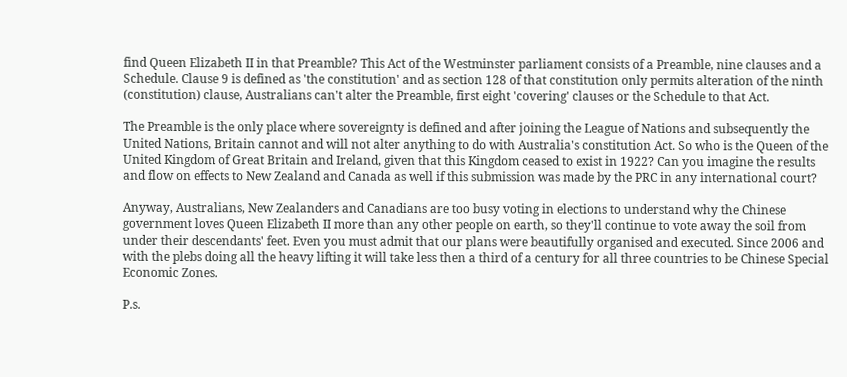find Queen Elizabeth II in that Preamble? This Act of the Westminster parliament consists of a Preamble, nine clauses and a Schedule. Clause 9 is defined as 'the constitution' and as section 128 of that constitution only permits alteration of the ninth (constitution) clause, Australians can't alter the Preamble, first eight 'covering' clauses or the Schedule to that Act.

The Preamble is the only place where sovereignty is defined and after joining the League of Nations and subsequently the United Nations, Britain cannot and will not alter anything to do with Australia's constitution Act. So who is the Queen of the United Kingdom of Great Britain and Ireland, given that this Kingdom ceased to exist in 1922? Can you imagine the results and flow on effects to New Zealand and Canada as well if this submission was made by the PRC in any international court?

Anyway, Australians, New Zealanders and Canadians are too busy voting in elections to understand why the Chinese government loves Queen Elizabeth II more than any other people on earth, so they'll continue to vote away the soil from under their descendants' feet. Even you must admit that our plans were beautifully organised and executed. Since 2006 and with the plebs doing all the heavy lifting it will take less then a third of a century for all three countries to be Chinese Special Economic Zones.

P.s.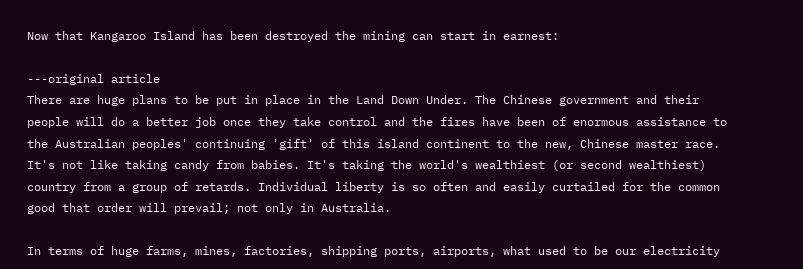Now that Kangaroo Island has been destroyed the mining can start in earnest:

---original article
There are huge plans to be put in place in the Land Down Under. The Chinese government and their people will do a better job once they take control and the fires have been of enormous assistance to the Australian peoples' continuing 'gift' of this island continent to the new, Chinese master race. It's not like taking candy from babies. It's taking the world's wealthiest (or second wealthiest) country from a group of retards. Individual liberty is so often and easily curtailed for the common good that order will prevail; not only in Australia.

In terms of huge farms, mines, factories, shipping ports, airports, what used to be our electricity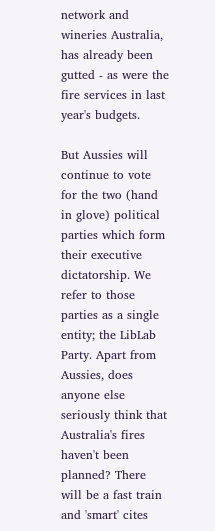network and wineries Australia, has already been gutted - as were the fire services in last year's budgets.

But Aussies will continue to vote for the two (hand in glove) political parties which form their executive dictatorship. We refer to those parties as a single entity; the LibLab Party. Apart from Aussies, does anyone else seriously think that Australia's fires haven't been planned? There will be a fast train and 'smart' cites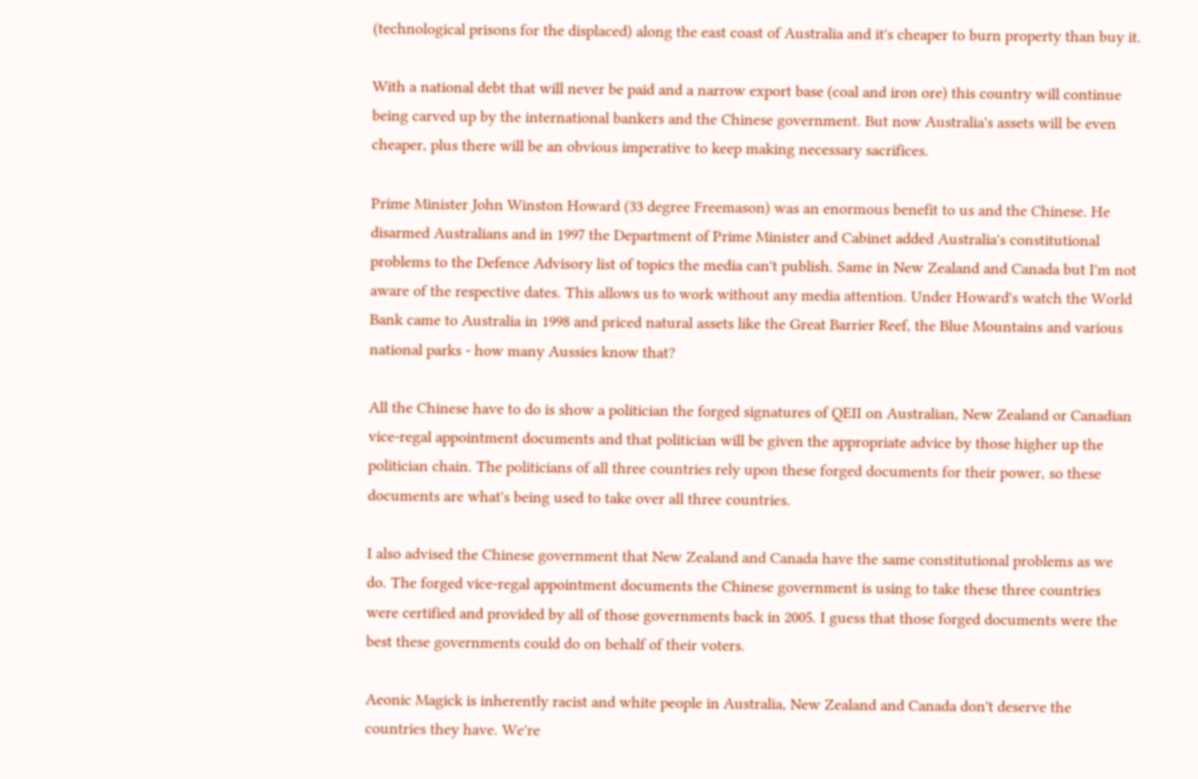(technological prisons for the displaced) along the east coast of Australia and it's cheaper to burn property than buy it.

With a national debt that will never be paid and a narrow export base (coal and iron ore) this country will continue being carved up by the international bankers and the Chinese government. But now Australia's assets will be even cheaper, plus there will be an obvious imperative to keep making necessary sacrifices.

Prime Minister John Winston Howard (33 degree Freemason) was an enormous benefit to us and the Chinese. He disarmed Australians and in 1997 the Department of Prime Minister and Cabinet added Australia's constitutional problems to the Defence Advisory list of topics the media can't publish. Same in New Zealand and Canada but I'm not aware of the respective dates. This allows us to work without any media attention. Under Howard's watch the World Bank came to Australia in 1998 and priced natural assets like the Great Barrier Reef, the Blue Mountains and various national parks - how many Aussies know that?

All the Chinese have to do is show a politician the forged signatures of QEII on Australian, New Zealand or Canadian vice-regal appointment documents and that politician will be given the appropriate advice by those higher up the politician chain. The politicians of all three countries rely upon these forged documents for their power, so these documents are what's being used to take over all three countries.

I also advised the Chinese government that New Zealand and Canada have the same constitutional problems as we do. The forged vice-regal appointment documents the Chinese government is using to take these three countries were certified and provided by all of those governments back in 2005. I guess that those forged documents were the best these governments could do on behalf of their voters.

Aeonic Magick is inherently racist and white people in Australia, New Zealand and Canada don't deserve the countries they have. We're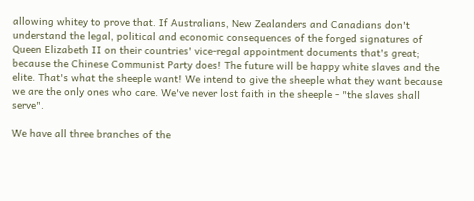allowing whitey to prove that. If Australians, New Zealanders and Canadians don't understand the legal, political and economic consequences of the forged signatures of Queen Elizabeth II on their countries' vice-regal appointment documents that's great; because the Chinese Communist Party does! The future will be happy white slaves and the elite. That's what the sheeple want! We intend to give the sheeple what they want because we are the only ones who care. We've never lost faith in the sheeple - "the slaves shall serve".

We have all three branches of the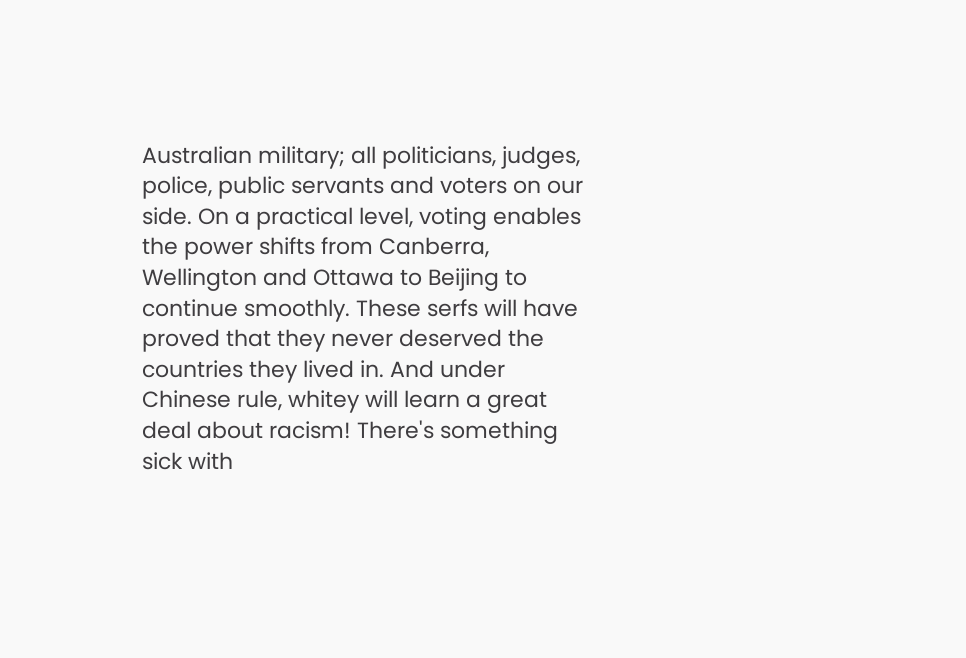Australian military; all politicians, judges, police, public servants and voters on our side. On a practical level, voting enables the power shifts from Canberra, Wellington and Ottawa to Beijing to continue smoothly. These serfs will have proved that they never deserved the countries they lived in. And under Chinese rule, whitey will learn a great deal about racism! There's something sick with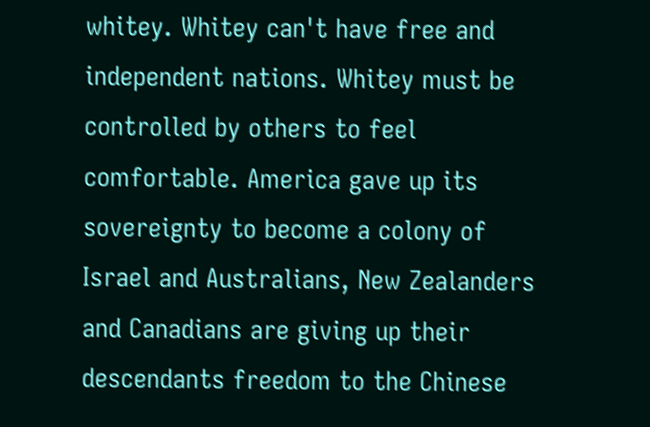whitey. Whitey can't have free and independent nations. Whitey must be controlled by others to feel comfortable. America gave up its sovereignty to become a colony of Israel and Australians, New Zealanders and Canadians are giving up their descendants freedom to the Chinese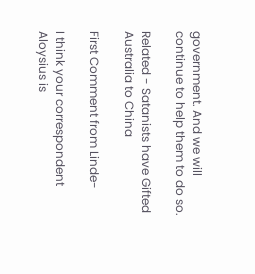government. And we will continue to help them to do so.

Related - Satanists have Gifted Australia to China

First Comment from Linde-

I think your correspondent Aloysius is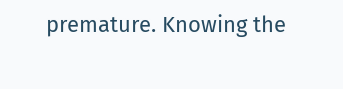premature. Knowing the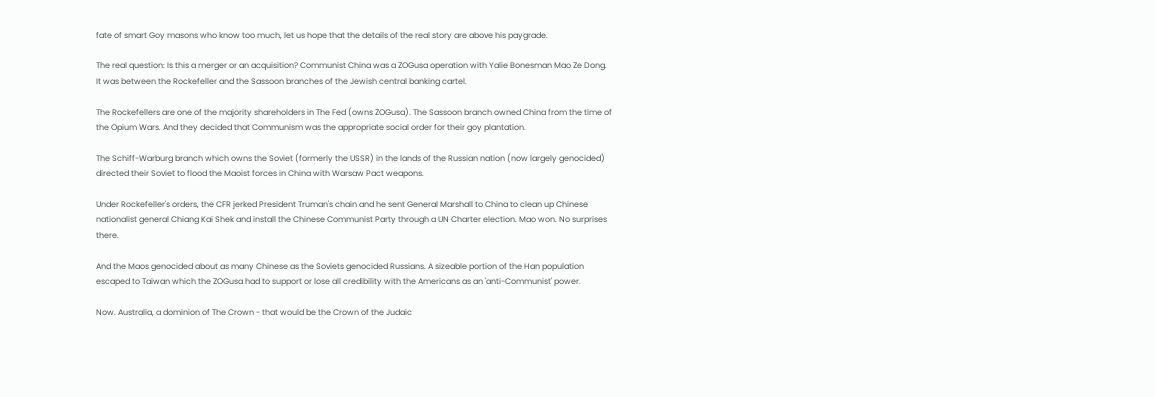fate of smart Goy masons who know too much, let us hope that the details of the real story are above his paygrade.

The real question: Is this a merger or an acquisition? Communist China was a ZOGusa operation with Yalie Bonesman Mao Ze Dong. It was between the Rockefeller and the Sassoon branches of the Jewish central banking cartel.

The Rockefellers are one of the majority shareholders in The Fed (owns ZOGusa). The Sassoon branch owned China from the time of the Opium Wars. And they decided that Communism was the appropriate social order for their goy plantation.

The Schiff-Warburg branch which owns the Soviet (formerly the USSR) in the lands of the Russian nation (now largely genocided) directed their Soviet to flood the Maoist forces in China with Warsaw Pact weapons.

Under Rockefeller's orders, the CFR jerked President Truman's chain and he sent General Marshall to China to clean up Chinese nationalist general Chiang Kai Shek and install the Chinese Communist Party through a UN Charter election. Mao won. No surprises there.

And the Maos genocided about as many Chinese as the Soviets genocided Russians. A sizeable portion of the Han population escaped to Taiwan which the ZOGusa had to support or lose all credibility with the Americans as an 'anti-Communist' power.

Now. Australia, a dominion of The Crown - that would be the Crown of the Judaic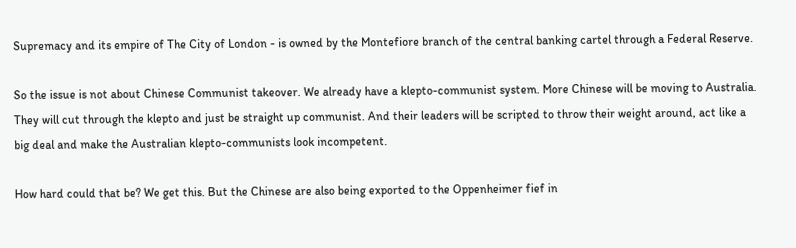Supremacy and its empire of The City of London - is owned by the Montefiore branch of the central banking cartel through a Federal Reserve.

So the issue is not about Chinese Communist takeover. We already have a klepto-communist system. More Chinese will be moving to Australia. They will cut through the klepto and just be straight up communist. And their leaders will be scripted to throw their weight around, act like a big deal and make the Australian klepto-communists look incompetent.

How hard could that be? We get this. But the Chinese are also being exported to the Oppenheimer fief in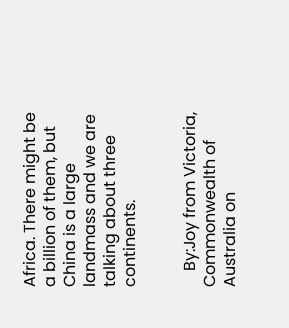Africa. There might be a billion of them, but China is a large landmass and we are talking about three continents.


    By:Joy from Victoria, Commonwealth of Australia on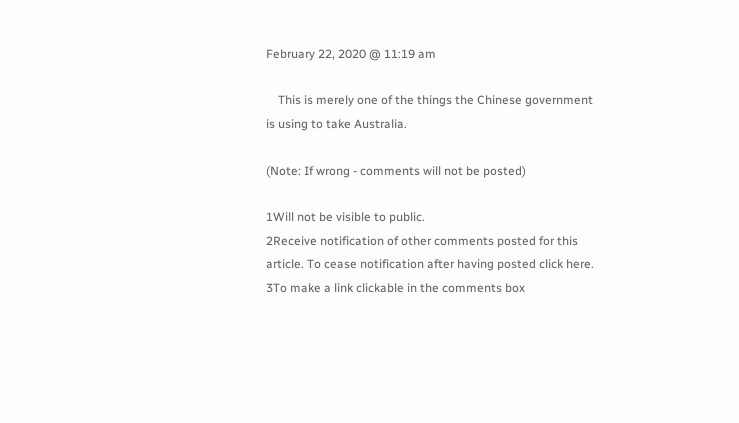February 22, 2020 @ 11:19 am

    This is merely one of the things the Chinese government is using to take Australia.

(Note: If wrong - comments will not be posted)

1Will not be visible to public.
2Receive notification of other comments posted for this article. To cease notification after having posted click here.
3To make a link clickable in the comments box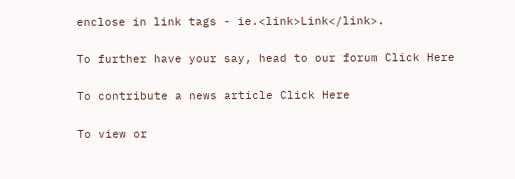enclose in link tags - ie.<link>Link</link>.

To further have your say, head to our forum Click Here

To contribute a news article Click Here

To view or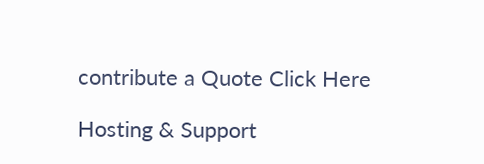contribute a Quote Click Here

Hosting & Support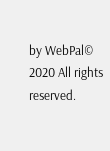by WebPal© 2020 All rights reserved.